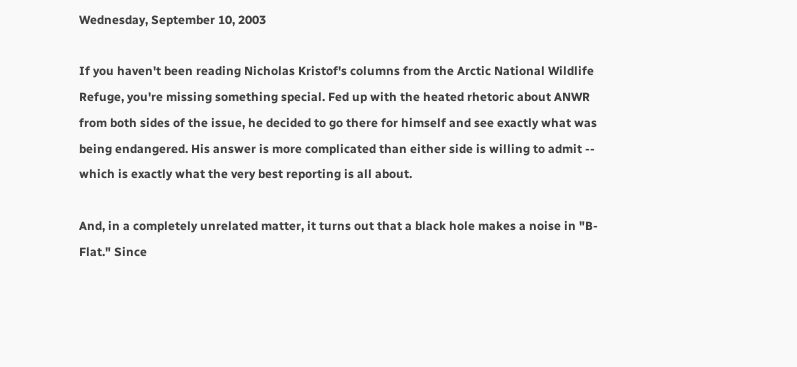Wednesday, September 10, 2003

If you haven't been reading Nicholas Kristof's columns from the Arctic National Wildlife Refuge, you're missing something special. Fed up with the heated rhetoric about ANWR from both sides of the issue, he decided to go there for himself and see exactly what was being endangered. His answer is more complicated than either side is willing to admit -- which is exactly what the very best reporting is all about.

And, in a completely unrelated matter, it turns out that a black hole makes a noise in "B-Flat." Since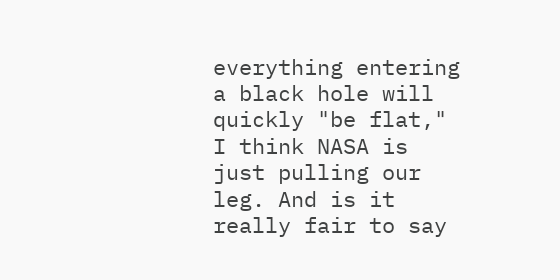everything entering a black hole will quickly "be flat," I think NASA is just pulling our leg. And is it really fair to say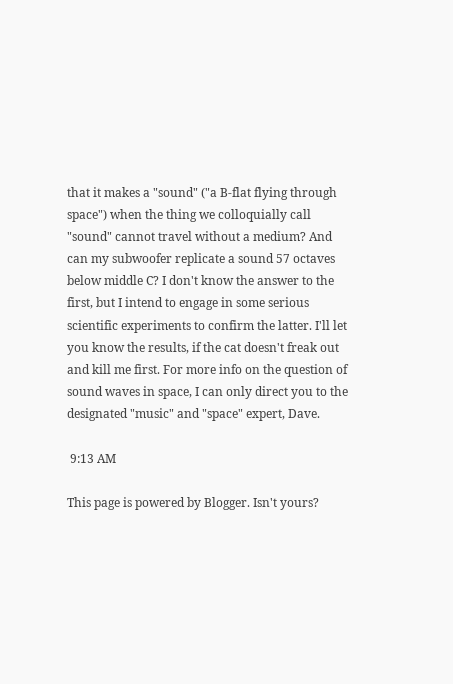that it makes a "sound" ("a B-flat flying through space") when the thing we colloquially call "sound" cannot travel without a medium? And can my subwoofer replicate a sound 57 octaves below middle C? I don't know the answer to the first, but I intend to engage in some serious scientific experiments to confirm the latter. I'll let you know the results, if the cat doesn't freak out and kill me first. For more info on the question of sound waves in space, I can only direct you to the designated "music" and "space" expert, Dave.

 9:13 AM

This page is powered by Blogger. Isn't yours?